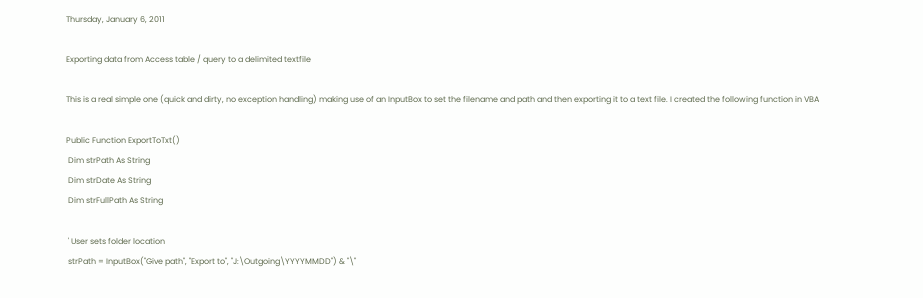Thursday, January 6, 2011

Exporting data from Access table / query to a delimited textfile

This is a real simple one (quick and dirty, no exception handling) making use of an InputBox to set the filename and path and then exporting it to a text file. I created the following function in VBA

Public Function ExportToTxt()
 Dim strPath As String
 Dim strDate As String
 Dim strFullPath As String

 ' User sets folder location
 strPath = InputBox("Give path", "Export to", "J:\Outgoing\YYYYMMDD") & "\"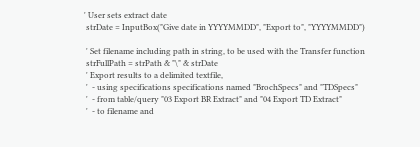' User sets extract date
 strDate = InputBox("Give date in YYYYMMDD", "Export to", "YYYYMMDD")

 ' Set filename including path in string, to be used with the Transfer function
 strFullPath = strPath & "\" & strDate
 ' Export results to a delimited textfile,
 '  - using specifications specifications named "BrochSpecs" and "TDSpecs"
 '  - from table/query "03 Export BR Extract" and "04 Export TD Extract"
 '  - to filename and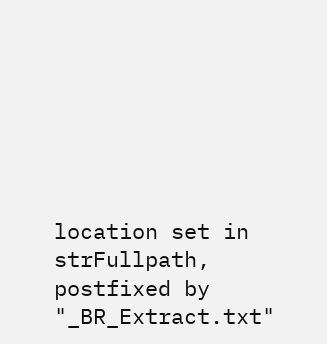location set in strFullpath, postfixed by "_BR_Extract.txt"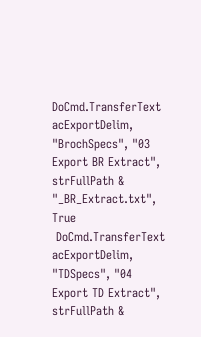DoCmd.TransferText acExportDelim, "BrochSpecs", "03 Export BR Extract", strFullPath & "_BR_Extract.txt", True
 DoCmd.TransferText acExportDelim, "TDSpecs", "04 Export TD Extract", strFullPath &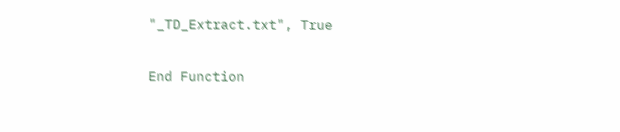"_TD_Extract.txt", True

End Function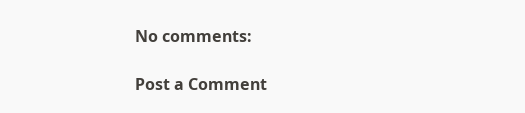No comments:

Post a Comment